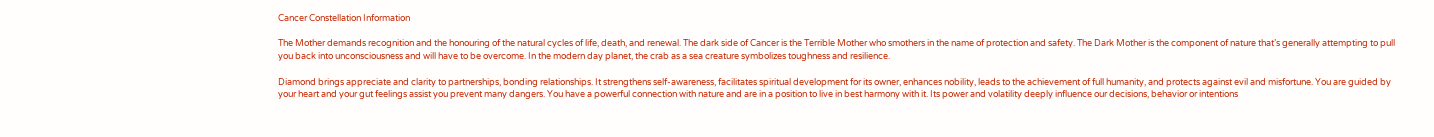Cancer Constellation Information

The Mother demands recognition and the honouring of the natural cycles of life, death, and renewal. The dark side of Cancer is the Terrible Mother who smothers in the name of protection and safety. The Dark Mother is the component of nature that’s generally attempting to pull you back into unconsciousness and will have to be overcome. In the modern day planet, the crab as a sea creature symbolizes toughness and resilience.

Diamond brings appreciate and clarity to partnerships, bonding relationships. It strengthens self-awareness, facilitates spiritual development for its owner, enhances nobility, leads to the achievement of full humanity, and protects against evil and misfortune. You are guided by your heart and your gut feelings assist you prevent many dangers. You have a powerful connection with nature and are in a position to live in best harmony with it. Its power and volatility deeply influence our decisions, behavior or intentions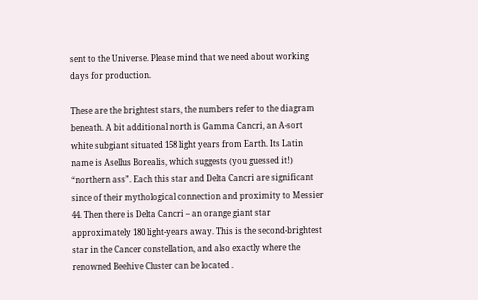sent to the Universe. Please mind that we need about working days for production.

These are the brightest stars, the numbers refer to the diagram beneath. A bit additional north is Gamma Cancri, an A-sort white subgiant situated 158 light years from Earth. Its Latin name is Asellus Borealis, which suggests (you guessed it!) “northern ass”. Each this star and Delta Cancri are significant since of their mythological connection and proximity to Messier 44. Then there is Delta Cancri – an orange giant star approximately 180 light-years away. This is the second-brightest star in the Cancer constellation, and also exactly where the renowned Beehive Cluster can be located .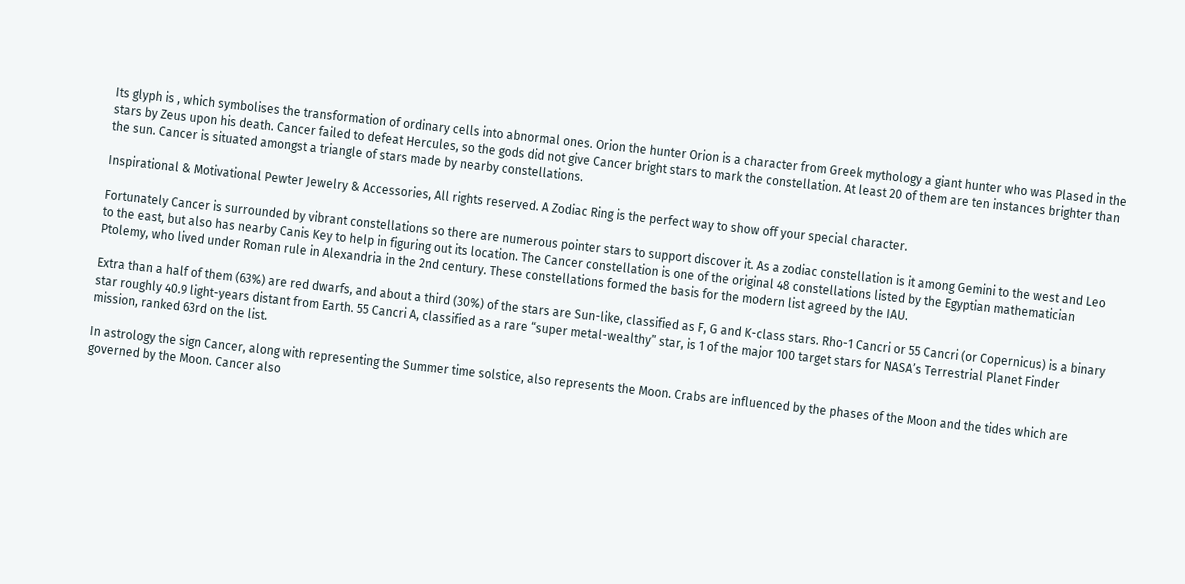Its glyph is , which symbolises the transformation of ordinary cells into abnormal ones. Orion the hunter Orion is a character from Greek mythology a giant hunter who was Plased in the stars by Zeus upon his death. Cancer failed to defeat Hercules, so the gods did not give Cancer bright stars to mark the constellation. At least 20 of them are ten instances brighter than the sun. Cancer is situated amongst a triangle of stars made by nearby constellations.

Inspirational & Motivational Pewter Jewelry & Accessories, All rights reserved. A Zodiac Ring is the perfect way to show off your special character.

Fortunately Cancer is surrounded by vibrant constellations so there are numerous pointer stars to support discover it. As a zodiac constellation is it among Gemini to the west and Leo to the east, but also has nearby Canis Key to help in figuring out its location. The Cancer constellation is one of the original 48 constellations listed by the Egyptian mathematician Ptolemy, who lived under Roman rule in Alexandria in the 2nd century. These constellations formed the basis for the modern list agreed by the IAU.

Extra than a half of them (63%) are red dwarfs, and about a third (30%) of the stars are Sun-like, classified as F, G and K-class stars. Rho-1 Cancri or 55 Cancri (or Copernicus) is a binary star roughly 40.9 light-years distant from Earth. 55 Cancri A, classified as a rare “super metal-wealthy” star, is 1 of the major 100 target stars for NASA’s Terrestrial Planet Finder mission, ranked 63rd on the list.

In astrology the sign Cancer, along with representing the Summer time solstice, also represents the Moon. Crabs are influenced by the phases of the Moon and the tides which are governed by the Moon. Cancer also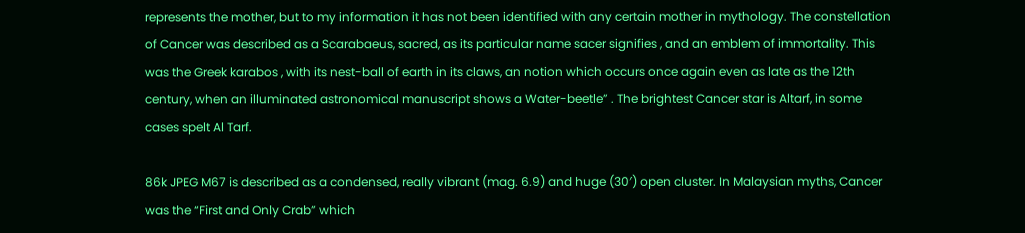represents the mother, but to my information it has not been identified with any certain mother in mythology. The constellation of Cancer was described as a Scarabaeus, sacred, as its particular name sacer signifies , and an emblem of immortality. This was the Greek karabos , with its nest-ball of earth in its claws, an notion which occurs once again even as late as the 12th century, when an illuminated astronomical manuscript shows a Water-beetle” . The brightest Cancer star is Altarf, in some cases spelt Al Tarf.

86k JPEG M67 is described as a condensed, really vibrant (mag. 6.9) and huge (30′) open cluster. In Malaysian myths, Cancer was the “First and Only Crab” which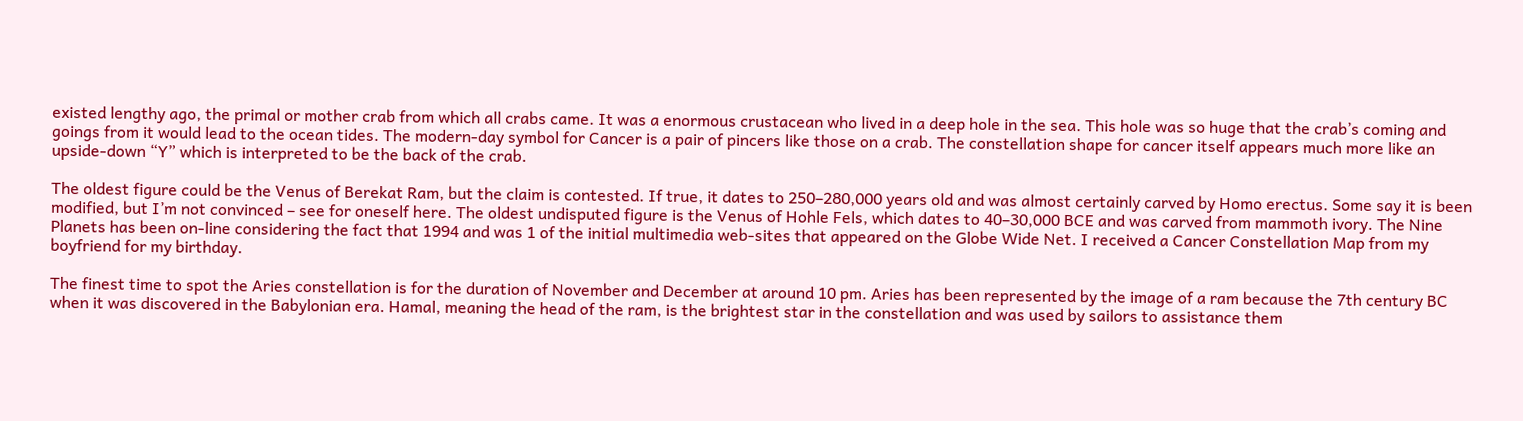existed lengthy ago, the primal or mother crab from which all crabs came. It was a enormous crustacean who lived in a deep hole in the sea. This hole was so huge that the crab’s coming and goings from it would lead to the ocean tides. The modern-day symbol for Cancer is a pair of pincers like those on a crab. The constellation shape for cancer itself appears much more like an upside-down “Y” which is interpreted to be the back of the crab.

The oldest figure could be the Venus of Berekat Ram, but the claim is contested. If true, it dates to 250–280,000 years old and was almost certainly carved by Homo erectus. Some say it is been modified, but I’m not convinced – see for oneself here. The oldest undisputed figure is the Venus of Hohle Fels, which dates to 40–30,000 BCE and was carved from mammoth ivory. The Nine Planets has been on-line considering the fact that 1994 and was 1 of the initial multimedia web-sites that appeared on the Globe Wide Net. I received a Cancer Constellation Map from my boyfriend for my birthday.

The finest time to spot the Aries constellation is for the duration of November and December at around 10 pm. Aries has been represented by the image of a ram because the 7th century BC when it was discovered in the Babylonian era. Hamal, meaning the head of the ram, is the brightest star in the constellation and was used by sailors to assistance them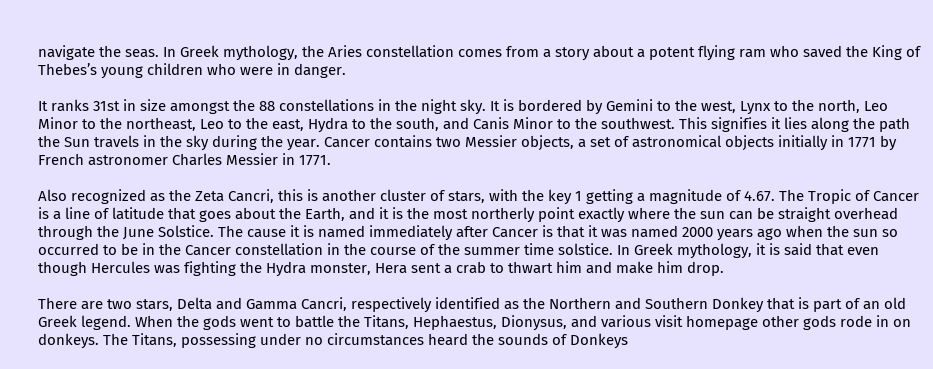navigate the seas. In Greek mythology, the Aries constellation comes from a story about a potent flying ram who saved the King of Thebes’s young children who were in danger.

It ranks 31st in size amongst the 88 constellations in the night sky. It is bordered by Gemini to the west, Lynx to the north, Leo Minor to the northeast, Leo to the east, Hydra to the south, and Canis Minor to the southwest. This signifies it lies along the path the Sun travels in the sky during the year. Cancer contains two Messier objects, a set of astronomical objects initially in 1771 by French astronomer Charles Messier in 1771.

Also recognized as the Zeta Cancri, this is another cluster of stars, with the key 1 getting a magnitude of 4.67. The Tropic of Cancer is a line of latitude that goes about the Earth, and it is the most northerly point exactly where the sun can be straight overhead through the June Solstice. The cause it is named immediately after Cancer is that it was named 2000 years ago when the sun so occurred to be in the Cancer constellation in the course of the summer time solstice. In Greek mythology, it is said that even though Hercules was fighting the Hydra monster, Hera sent a crab to thwart him and make him drop.

There are two stars, Delta and Gamma Cancri, respectively identified as the Northern and Southern Donkey that is part of an old Greek legend. When the gods went to battle the Titans, Hephaestus, Dionysus, and various visit homepage other gods rode in on donkeys. The Titans, possessing under no circumstances heard the sounds of Donkeys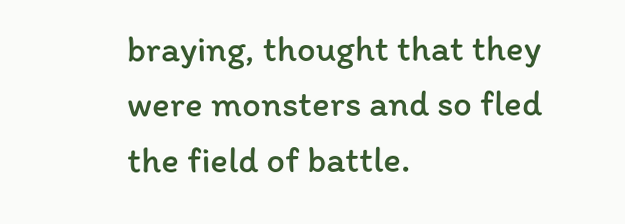braying, thought that they were monsters and so fled the field of battle.